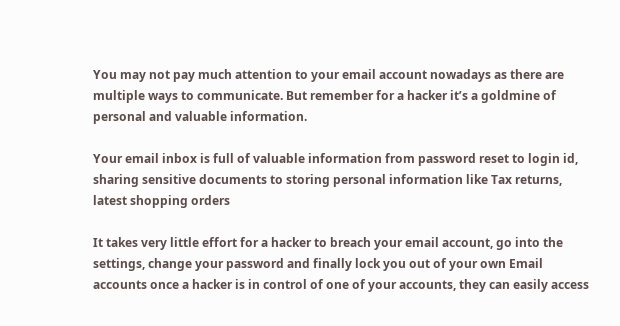You may not pay much attention to your email account nowadays as there are multiple ways to communicate. But remember for a hacker it’s a goldmine of personal and valuable information.

Your email inbox is full of valuable information from password reset to login id, sharing sensitive documents to storing personal information like Tax returns, latest shopping orders

It takes very little effort for a hacker to breach your email account, go into the settings, change your password and finally lock you out of your own Email accounts once a hacker is in control of one of your accounts, they can easily access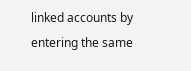linked accounts by entering the same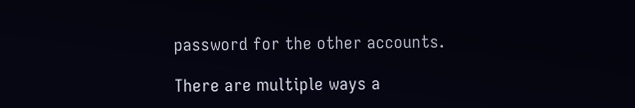password for the other accounts.

There are multiple ways a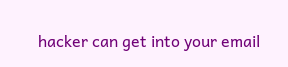hacker can get into your email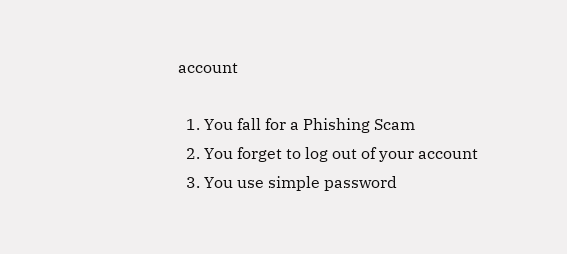account

  1. You fall for a Phishing Scam
  2. You forget to log out of your account
  3. You use simple password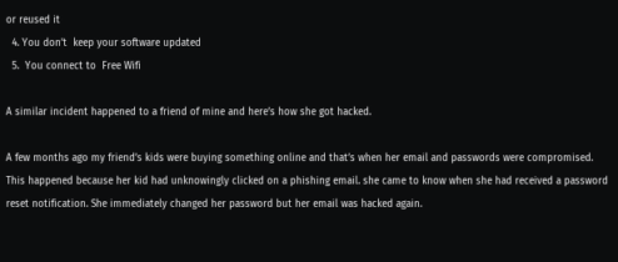or reused it
  4. You don’t  keep your software updated
  5.  You connect to  Free Wifi

A similar incident happened to a friend of mine and here’s how she got hacked.

A few months ago my friend’s kids were buying something online and that’s when her email and passwords were compromised. This happened because her kid had unknowingly clicked on a phishing email. she came to know when she had received a password reset notification. She immediately changed her password but her email was hacked again.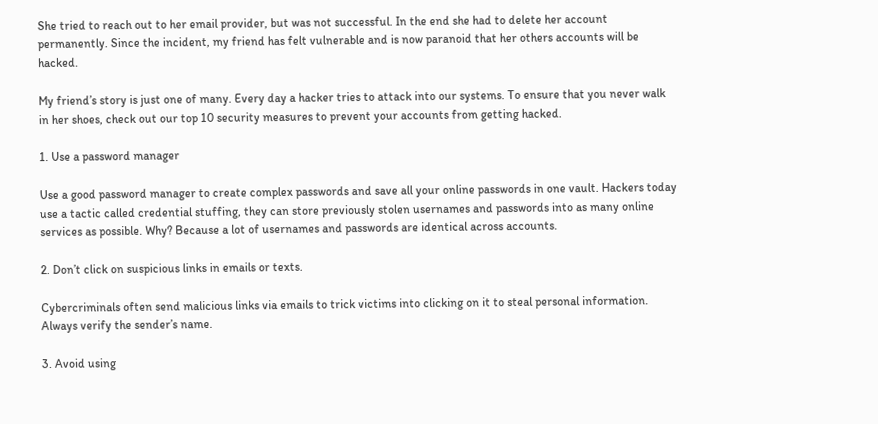She tried to reach out to her email provider, but was not successful. In the end she had to delete her account permanently. Since the incident, my friend has felt vulnerable and is now paranoid that her others accounts will be hacked.

My friend’s story is just one of many. Every day a hacker tries to attack into our systems. To ensure that you never walk in her shoes, check out our top 10 security measures to prevent your accounts from getting hacked.

1. Use a password manager

Use a good password manager to create complex passwords and save all your online passwords in one vault. Hackers today use a tactic called credential stuffing, they can store previously stolen usernames and passwords into as many online services as possible. Why? Because a lot of usernames and passwords are identical across accounts.

2. Don’t click on suspicious links in emails or texts.

Cybercriminals often send malicious links via emails to trick victims into clicking on it to steal personal information. Always verify the sender’s name.

3. Avoid using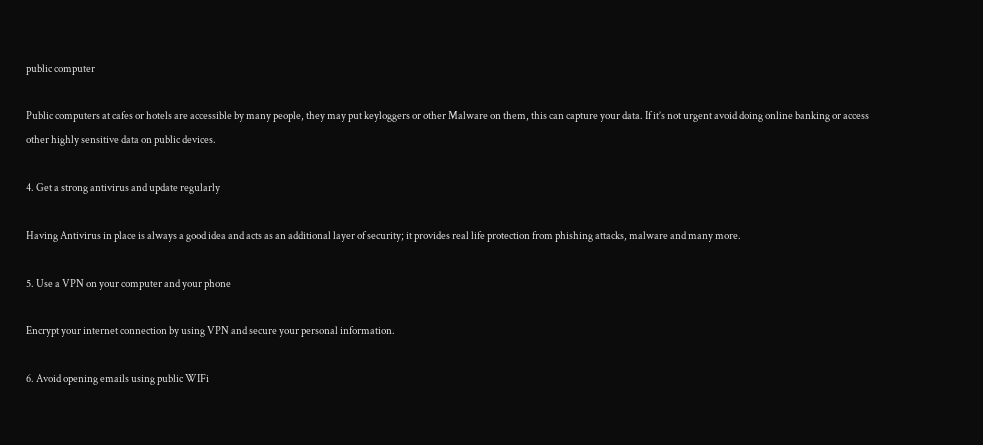public computer

Public computers at cafes or hotels are accessible by many people, they may put keyloggers or other Malware on them, this can capture your data. If it’s not urgent avoid doing online banking or access other highly sensitive data on public devices.

4. Get a strong antivirus and update regularly

Having Antivirus in place is always a good idea and acts as an additional layer of security; it provides real life protection from phishing attacks, malware and many more.

5. Use a VPN on your computer and your phone

Encrypt your internet connection by using VPN and secure your personal information.

6. Avoid opening emails using public WIFi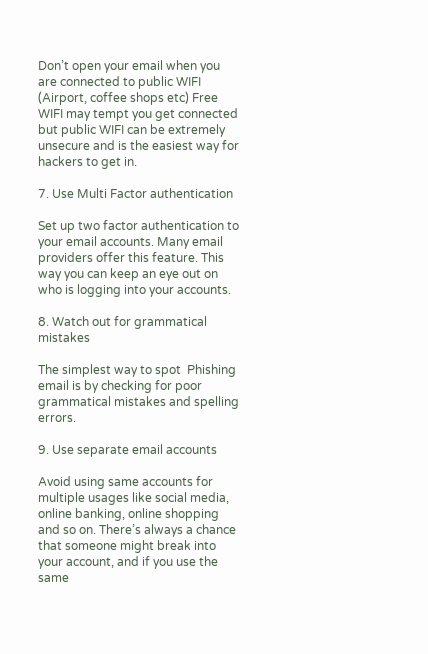Don’t open your email when you are connected to public WIFI (Airport, coffee shops etc) Free WIFI may tempt you get connected but public WIFI can be extremely unsecure and is the easiest way for hackers to get in.

7. Use Multi Factor authentication

Set up two factor authentication to your email accounts. Many email providers offer this feature. This way you can keep an eye out on who is logging into your accounts.

8. Watch out for grammatical mistakes

The simplest way to spot  Phishing email is by checking for poor grammatical mistakes and spelling errors.

9. Use separate email accounts

Avoid using same accounts for multiple usages like social media, online banking, online shopping and so on. There’s always a chance that someone might break into your account, and if you use the same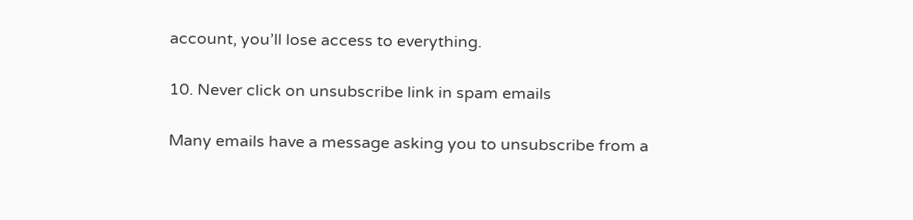account, you’ll lose access to everything.

10. Never click on unsubscribe link in spam emails

Many emails have a message asking you to unsubscribe from a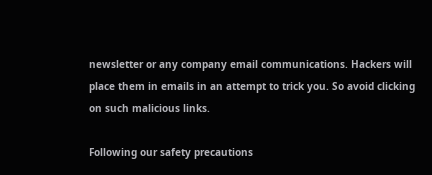newsletter or any company email communications. Hackers will place them in emails in an attempt to trick you. So avoid clicking on such malicious links.

Following our safety precautions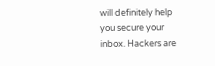will definitely help you secure your inbox. Hackers are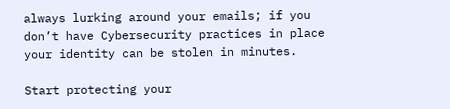always lurking around your emails; if you don’t have Cybersecurity practices in place your identity can be stolen in minutes.

Start protecting your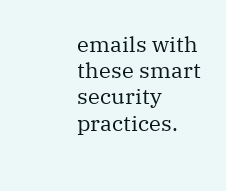emails with these smart security practices.